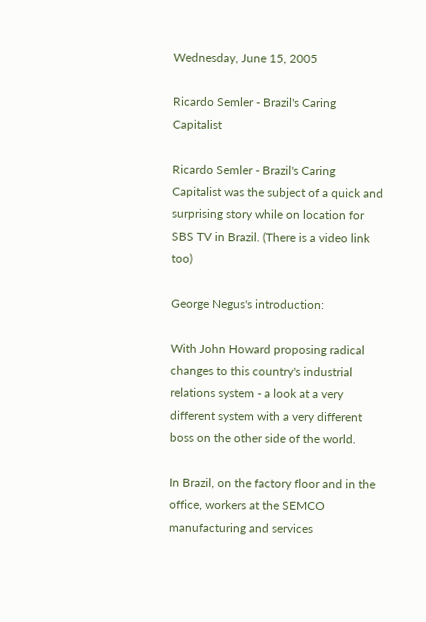Wednesday, June 15, 2005

Ricardo Semler - Brazil's Caring Capitalist

Ricardo Semler - Brazil's Caring Capitalist was the subject of a quick and surprising story while on location for SBS TV in Brazil. (There is a video link too)

George Negus's introduction:

With John Howard proposing radical changes to this country's industrial relations system - a look at a very different system with a very different boss on the other side of the world.

In Brazil, on the factory floor and in the office, workers at the SEMCO manufacturing and services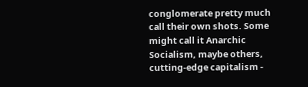conglomerate pretty much call their own shots. Some might call it Anarchic Socialism, maybe others, cutting-edge capitalism -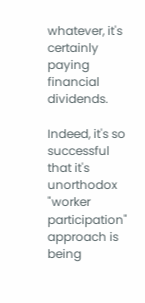whatever, it's certainly paying financial dividends.

Indeed, it's so successful that it's unorthodox "worker participation" approach is being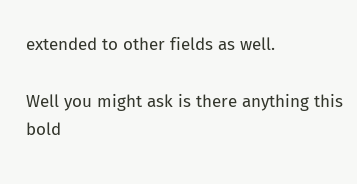extended to other fields as well.

Well you might ask is there anything this bold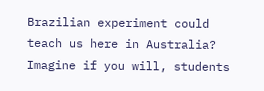Brazilian experiment could teach us here in Australia? Imagine if you will, students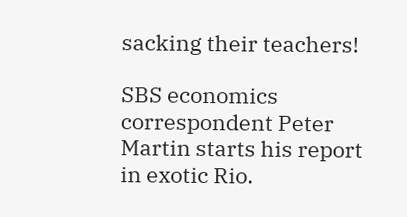sacking their teachers!

SBS economics correspondent Peter Martin starts his report in exotic Rio.